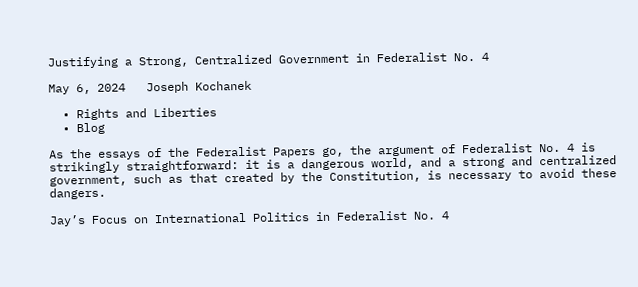Justifying a Strong, Centralized Government in Federalist No. 4

May 6, 2024   Joseph Kochanek

  • Rights and Liberties
  • Blog

As the essays of the Federalist Papers go, the argument of Federalist No. 4 is strikingly straightforward: it is a dangerous world, and a strong and centralized government, such as that created by the Constitution, is necessary to avoid these dangers.

Jay’s Focus on International Politics in Federalist No. 4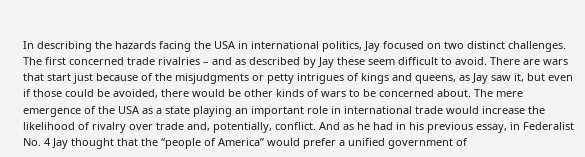In describing the hazards facing the USA in international politics, Jay focused on two distinct challenges. The first concerned trade rivalries – and as described by Jay these seem difficult to avoid. There are wars that start just because of the misjudgments or petty intrigues of kings and queens, as Jay saw it, but even if those could be avoided, there would be other kinds of wars to be concerned about. The mere emergence of the USA as a state playing an important role in international trade would increase the likelihood of rivalry over trade and, potentially, conflict. And as he had in his previous essay, in Federalist No. 4 Jay thought that the “people of America” would prefer a unified government of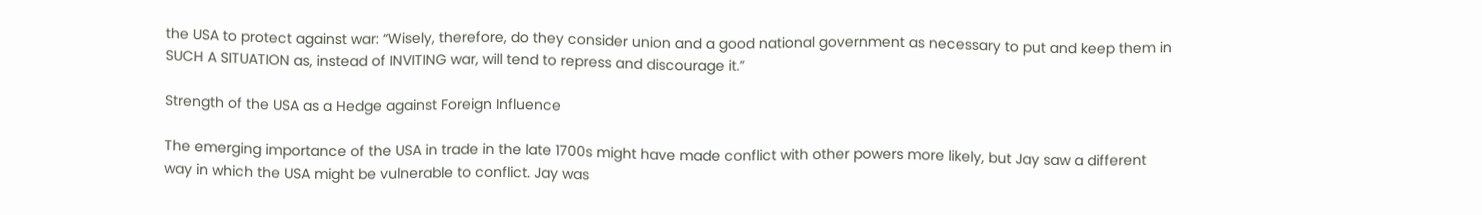the USA to protect against war: “Wisely, therefore, do they consider union and a good national government as necessary to put and keep them in SUCH A SITUATION as, instead of INVITING war, will tend to repress and discourage it.”

Strength of the USA as a Hedge against Foreign Influence

The emerging importance of the USA in trade in the late 1700s might have made conflict with other powers more likely, but Jay saw a different way in which the USA might be vulnerable to conflict. Jay was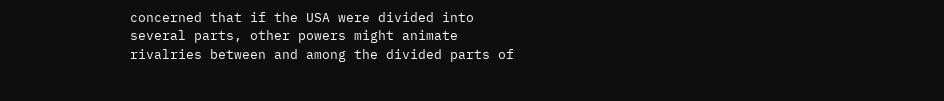concerned that if the USA were divided into several parts, other powers might animate rivalries between and among the divided parts of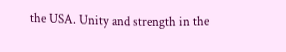the USA. Unity and strength in the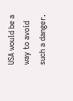USA would be a way to avoid such a danger.